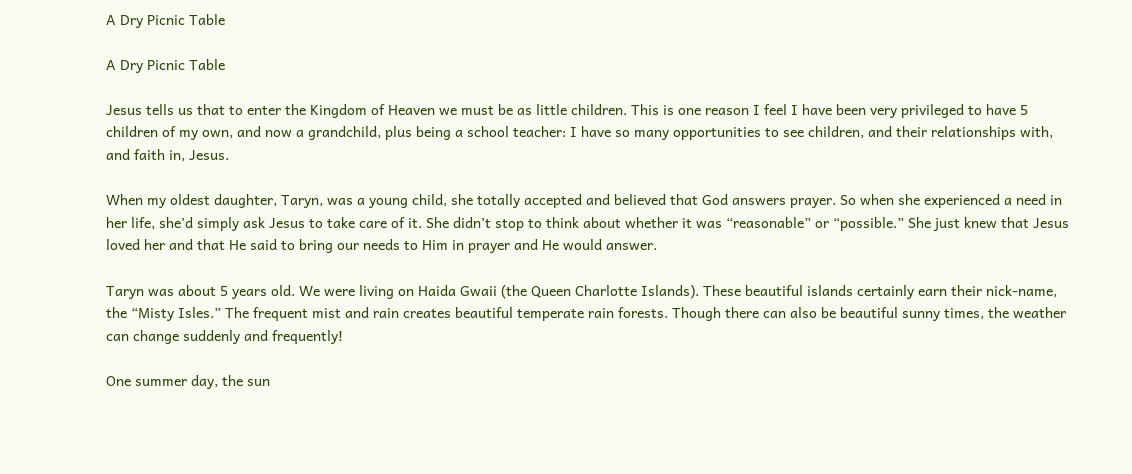A Dry Picnic Table

A Dry Picnic Table

Jesus tells us that to enter the Kingdom of Heaven we must be as little children. This is one reason I feel I have been very privileged to have 5 children of my own, and now a grandchild, plus being a school teacher: I have so many opportunities to see children, and their relationships with, and faith in, Jesus.

When my oldest daughter, Taryn, was a young child, she totally accepted and believed that God answers prayer. So when she experienced a need in her life, she’d simply ask Jesus to take care of it. She didn’t stop to think about whether it was “reasonable” or “possible.” She just knew that Jesus loved her and that He said to bring our needs to Him in prayer and He would answer.

Taryn was about 5 years old. We were living on Haida Gwaii (the Queen Charlotte Islands). These beautiful islands certainly earn their nick-name, the “Misty Isles.” The frequent mist and rain creates beautiful temperate rain forests. Though there can also be beautiful sunny times, the weather can change suddenly and frequently!

One summer day, the sun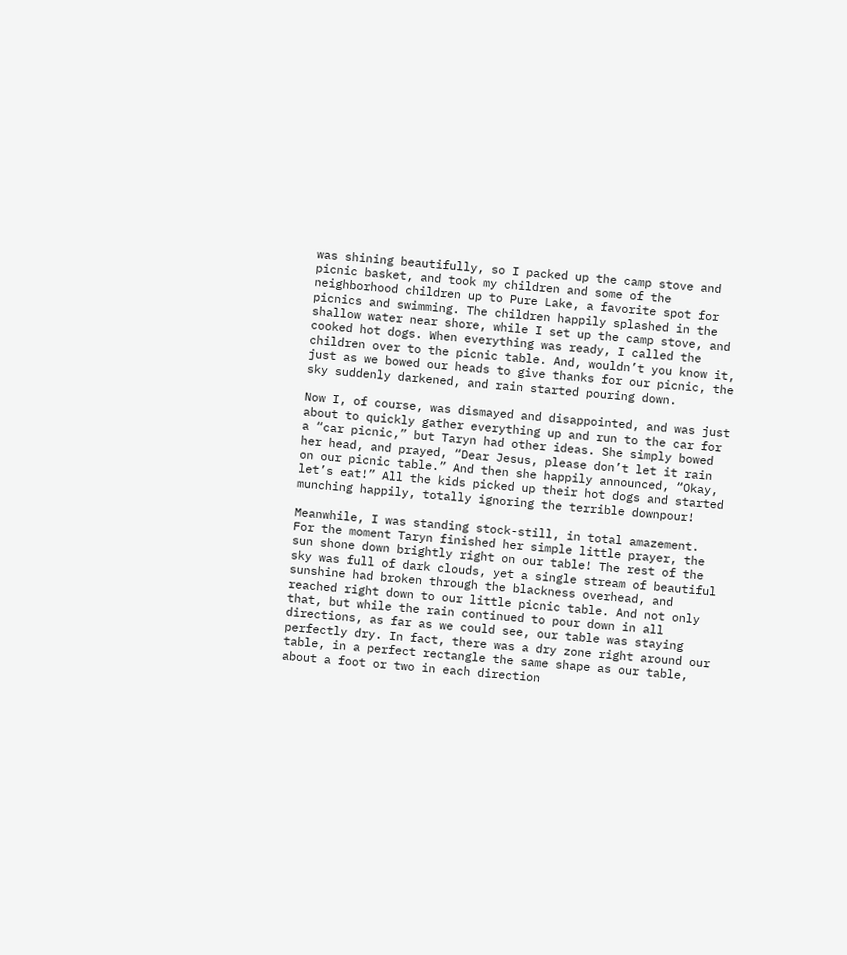was shining beautifully, so I packed up the camp stove and picnic basket, and took my children and some of the neighborhood children up to Pure Lake, a favorite spot for picnics and swimming. The children happily splashed in the shallow water near shore, while I set up the camp stove, and cooked hot dogs. When everything was ready, I called the children over to the picnic table. And, wouldn’t you know it, just as we bowed our heads to give thanks for our picnic, the sky suddenly darkened, and rain started pouring down.

Now I, of course, was dismayed and disappointed, and was just about to quickly gather everything up and run to the car for a “car picnic,” but Taryn had other ideas. She simply bowed her head, and prayed, “Dear Jesus, please don’t let it rain on our picnic table.” And then she happily announced, “Okay, let’s eat!” All the kids picked up their hot dogs and started munching happily, totally ignoring the terrible downpour!

Meanwhile, I was standing stock-still, in total amazement. For the moment Taryn finished her simple little prayer, the sun shone down brightly right on our table! The rest of the sky was full of dark clouds, yet a single stream of beautiful sunshine had broken through the blackness overhead, and reached right down to our little picnic table. And not only that, but while the rain continued to pour down in all directions, as far as we could see, our table was staying perfectly dry. In fact, there was a dry zone right around our table, in a perfect rectangle the same shape as our table, about a foot or two in each direction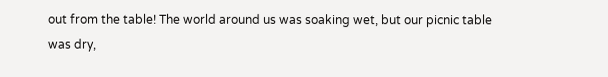out from the table! The world around us was soaking wet, but our picnic table was dry,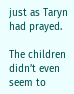just as Taryn had prayed.

The children didn’t even seem to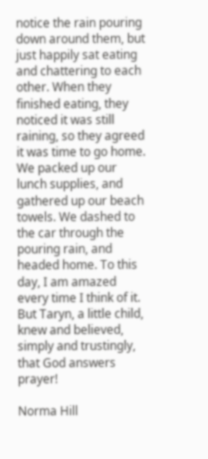notice the rain pouring down around them, but just happily sat eating and chattering to each other. When they finished eating, they noticed it was still raining, so they agreed it was time to go home. We packed up our lunch supplies, and gathered up our beach towels. We dashed to the car through the pouring rain, and headed home. To this day, I am amazed every time I think of it. But Taryn, a little child, knew and believed, simply and trustingly, that God answers prayer!

Norma Hill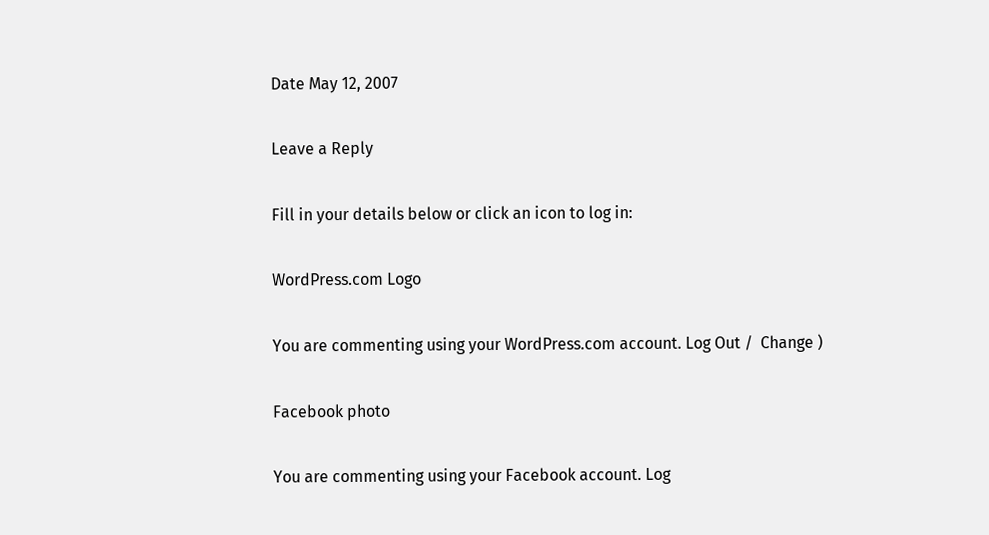Date May 12, 2007

Leave a Reply

Fill in your details below or click an icon to log in:

WordPress.com Logo

You are commenting using your WordPress.com account. Log Out /  Change )

Facebook photo

You are commenting using your Facebook account. Log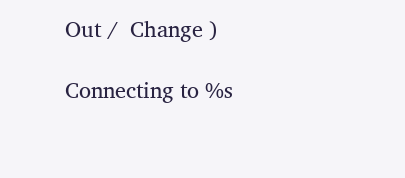Out /  Change )

Connecting to %s